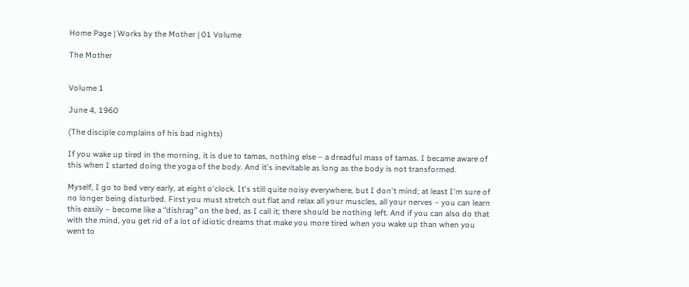Home Page | Works by the Mother | 01 Volume

The Mother


Volume 1

June 4, 1960

(The disciple complains of his bad nights)

If you wake up tired in the morning, it is due to tamas, nothing else – a dreadful mass of tamas. I became aware of this when I started doing the yoga of the body. And it's inevitable as long as the body is not transformed.

Myself, I go to bed very early, at eight o'clock. It's still quite noisy everywhere, but I don't mind; at least I'm sure of no longer being disturbed. First you must stretch out flat and relax all your muscles, all your nerves – you can learn this easily – become like a “dishrag” on the bed, as I call it; there should be nothing left. And if you can also do that with the mind, you get rid of a lot of idiotic dreams that make you more tired when you wake up than when you went to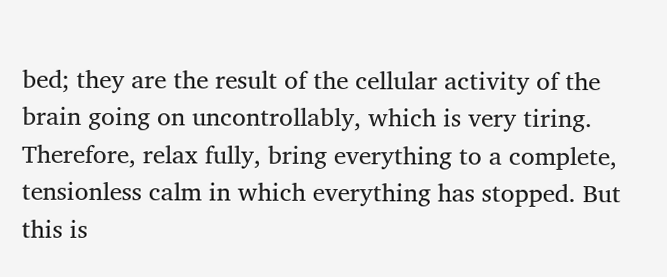bed; they are the result of the cellular activity of the brain going on uncontrollably, which is very tiring. Therefore, relax fully, bring everything to a complete, tensionless calm in which everything has stopped. But this is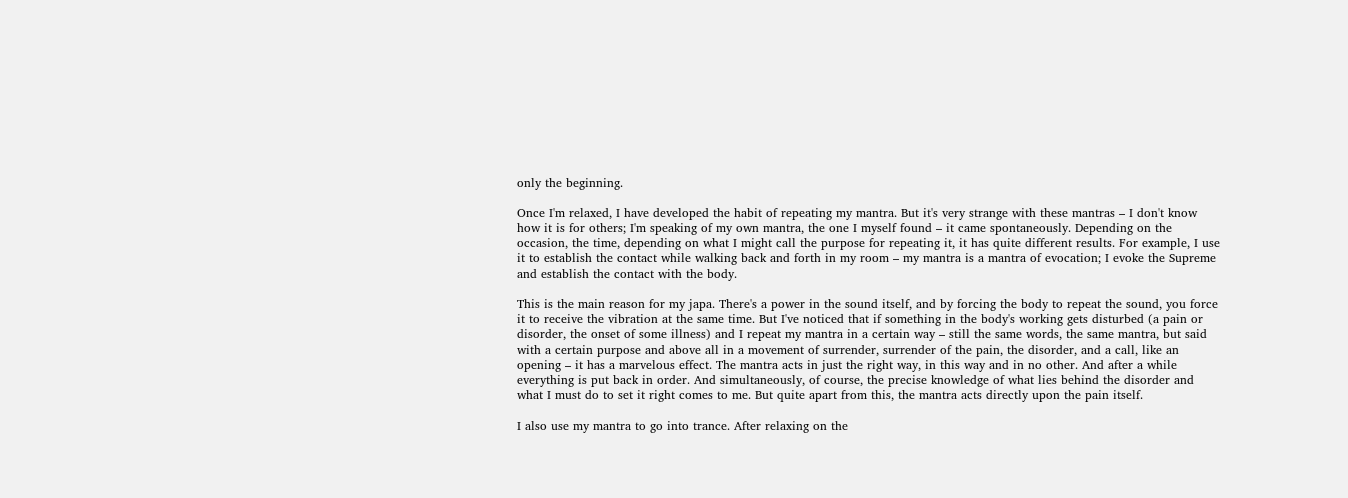only the beginning.

Once I'm relaxed, I have developed the habit of repeating my mantra. But it's very strange with these mantras – I don't know how it is for others; I'm speaking of my own mantra, the one I myself found – it came spontaneously. Depending on the occasion, the time, depending on what I might call the purpose for repeating it, it has quite different results. For example, I use it to establish the contact while walking back and forth in my room – my mantra is a mantra of evocation; I evoke the Supreme and establish the contact with the body.

This is the main reason for my japa. There's a power in the sound itself, and by forcing the body to repeat the sound, you force it to receive the vibration at the same time. But I've noticed that if something in the body's working gets disturbed (a pain or disorder, the onset of some illness) and I repeat my mantra in a certain way – still the same words, the same mantra, but said with a certain purpose and above all in a movement of surrender, surrender of the pain, the disorder, and a call, like an opening – it has a marvelous effect. The mantra acts in just the right way, in this way and in no other. And after a while everything is put back in order. And simultaneously, of course, the precise knowledge of what lies behind the disorder and what I must do to set it right comes to me. But quite apart from this, the mantra acts directly upon the pain itself.

I also use my mantra to go into trance. After relaxing on the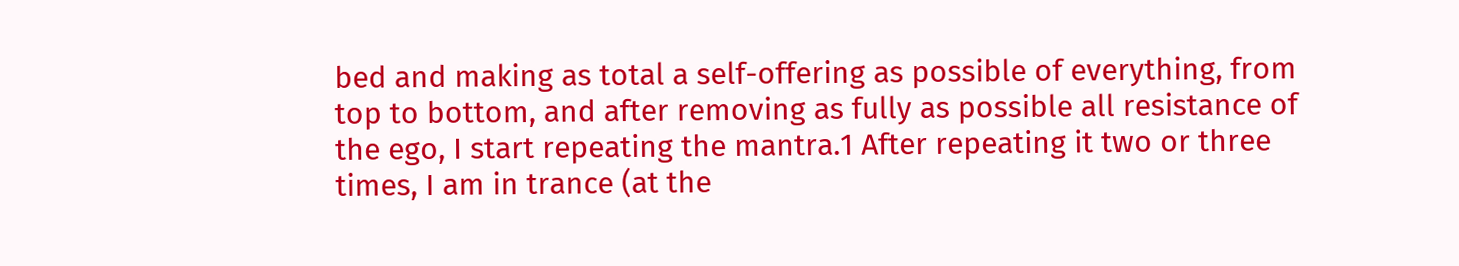bed and making as total a self-offering as possible of everything, from top to bottom, and after removing as fully as possible all resistance of the ego, I start repeating the mantra.1 After repeating it two or three times, I am in trance (at the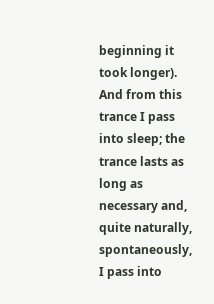beginning it took longer). And from this trance I pass into sleep; the trance lasts as long as necessary and, quite naturally, spontaneously, I pass into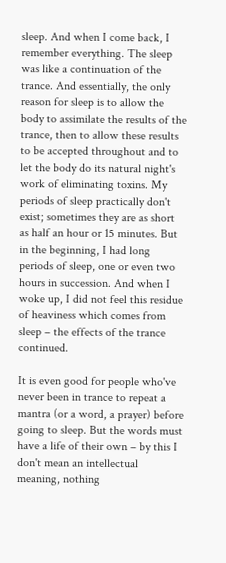sleep. And when I come back, I remember everything. The sleep was like a continuation of the trance. And essentially, the only reason for sleep is to allow the body to assimilate the results of the trance, then to allow these results to be accepted throughout and to let the body do its natural night's work of eliminating toxins. My periods of sleep practically don't exist; sometimes they are as short as half an hour or 15 minutes. But in the beginning, I had long periods of sleep, one or even two hours in succession. And when I woke up, I did not feel this residue of heaviness which comes from sleep – the effects of the trance continued.

It is even good for people who've never been in trance to repeat a mantra (or a word, a prayer) before going to sleep. But the words must have a life of their own – by this I don't mean an intellectual meaning, nothing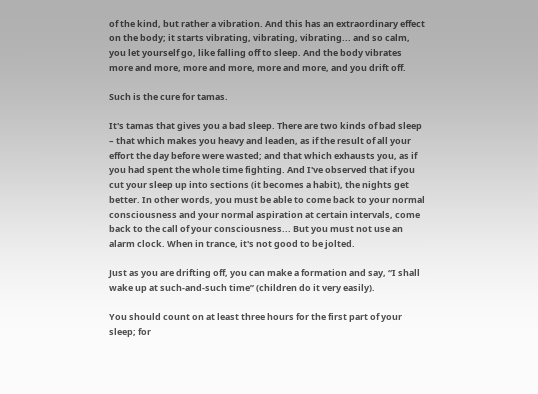of the kind, but rather a vibration. And this has an extraordinary effect on the body; it starts vibrating, vibrating, vibrating... and so calm, you let yourself go, like falling off to sleep. And the body vibrates more and more, more and more, more and more, and you drift off.

Such is the cure for tamas.

It's tamas that gives you a bad sleep. There are two kinds of bad sleep – that which makes you heavy and leaden, as if the result of all your effort the day before were wasted; and that which exhausts you, as if you had spent the whole time fighting. And I've observed that if you cut your sleep up into sections (it becomes a habit), the nights get better. In other words, you must be able to come back to your normal consciousness and your normal aspiration at certain intervals, come back to the call of your consciousness... But you must not use an alarm clock. When in trance, it's not good to be jolted.

Just as you are drifting off, you can make a formation and say, “I shall wake up at such-and-such time” (children do it very easily).

You should count on at least three hours for the first part of your sleep; for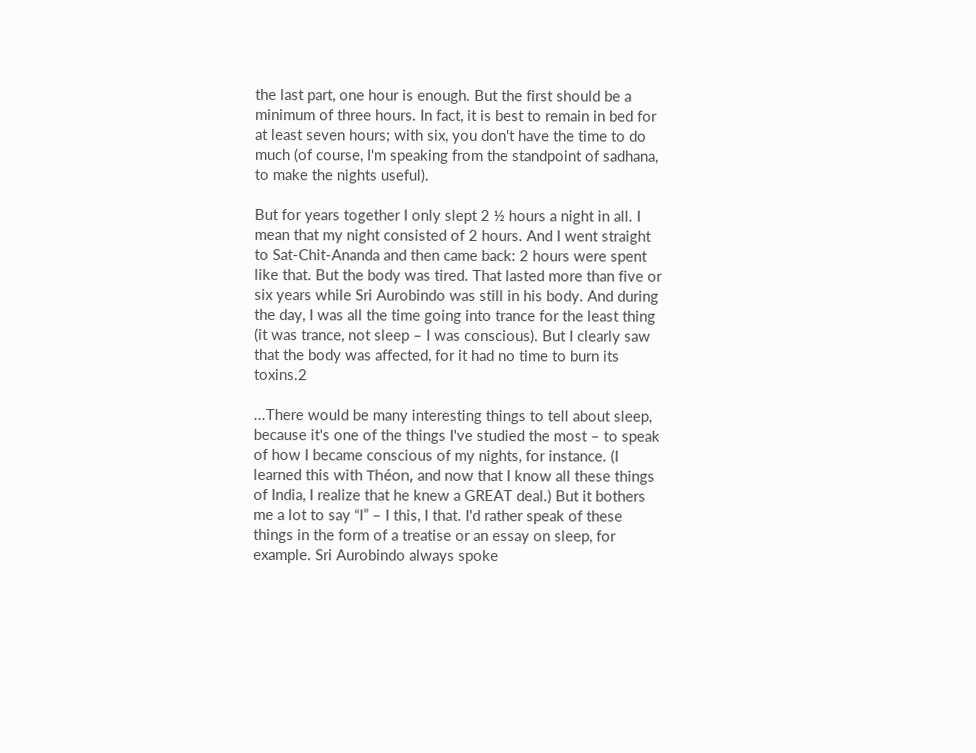the last part, one hour is enough. But the first should be a minimum of three hours. In fact, it is best to remain in bed for at least seven hours; with six, you don't have the time to do much (of course, I'm speaking from the standpoint of sadhana, to make the nights useful).

But for years together I only slept 2 ½ hours a night in all. I mean that my night consisted of 2 hours. And I went straight to Sat-Chit-Ananda and then came back: 2 hours were spent like that. But the body was tired. That lasted more than five or six years while Sri Aurobindo was still in his body. And during the day, I was all the time going into trance for the least thing (it was trance, not sleep – I was conscious). But I clearly saw that the body was affected, for it had no time to burn its toxins.2

...There would be many interesting things to tell about sleep, because it's one of the things I've studied the most – to speak of how I became conscious of my nights, for instance. (I learned this with Théon, and now that I know all these things of India, I realize that he knew a GREAT deal.) But it bothers me a lot to say “I” – I this, I that. I'd rather speak of these things in the form of a treatise or an essay on sleep, for example. Sri Aurobindo always spoke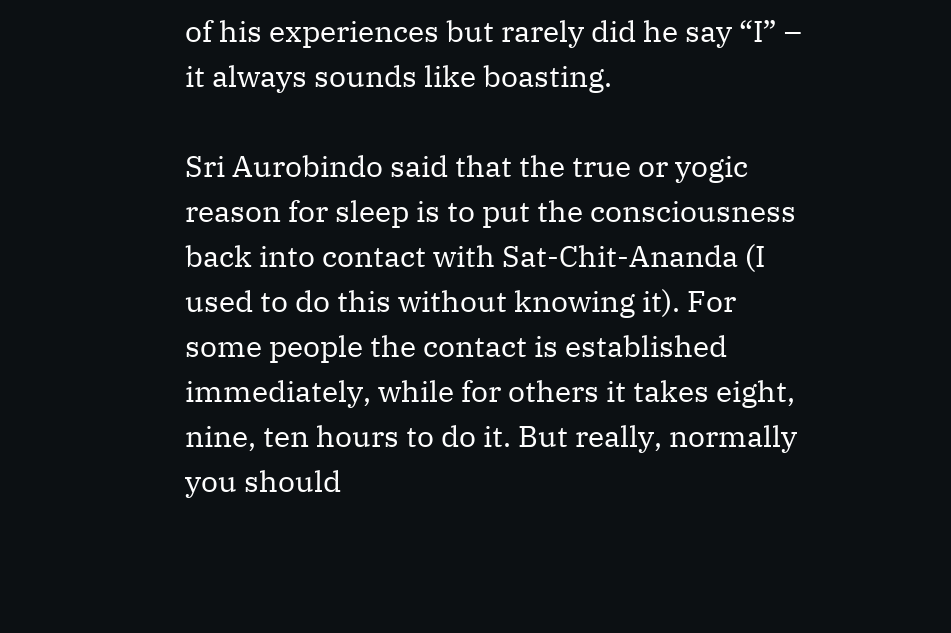of his experiences but rarely did he say “I” – it always sounds like boasting.

Sri Aurobindo said that the true or yogic reason for sleep is to put the consciousness back into contact with Sat-Chit-Ananda (I used to do this without knowing it). For some people the contact is established immediately, while for others it takes eight, nine, ten hours to do it. But really, normally you should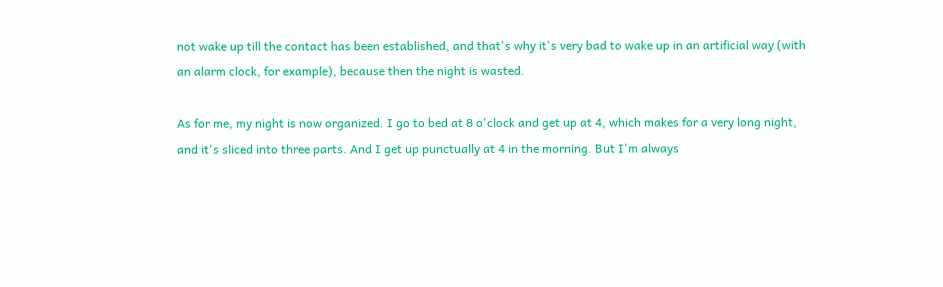not wake up till the contact has been established, and that's why it's very bad to wake up in an artificial way (with an alarm clock, for example), because then the night is wasted.

As for me, my night is now organized. I go to bed at 8 o'clock and get up at 4, which makes for a very long night, and it's sliced into three parts. And I get up punctually at 4 in the morning. But I'm always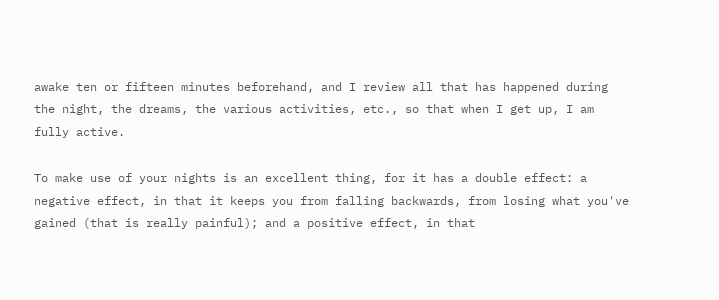awake ten or fifteen minutes beforehand, and I review all that has happened during the night, the dreams, the various activities, etc., so that when I get up, I am fully active.

To make use of your nights is an excellent thing, for it has a double effect: a negative effect, in that it keeps you from falling backwards, from losing what you've gained (that is really painful); and a positive effect, in that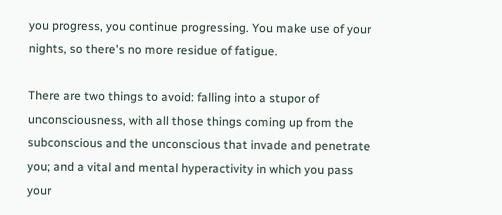you progress, you continue progressing. You make use of your nights, so there's no more residue of fatigue.

There are two things to avoid: falling into a stupor of unconsciousness, with all those things coming up from the subconscious and the unconscious that invade and penetrate you; and a vital and mental hyperactivity in which you pass your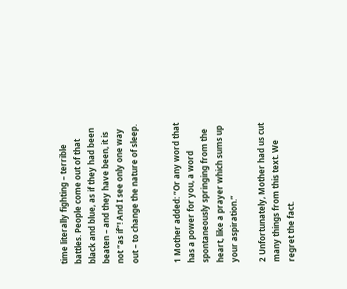time literally fighting – terrible battles. People come out of that black and blue, as if they had been beaten – and they have been, it is not “as if”! And I see only one way out – to change the nature of sleep.


1 Mother added: “Or any word that has a power for you, a word spontaneously springing from the heart, like a prayer which sums up your aspiration.”

2 Unfortunately, Mother had us cut many things from this text. We regret the fact.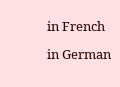in French

in German